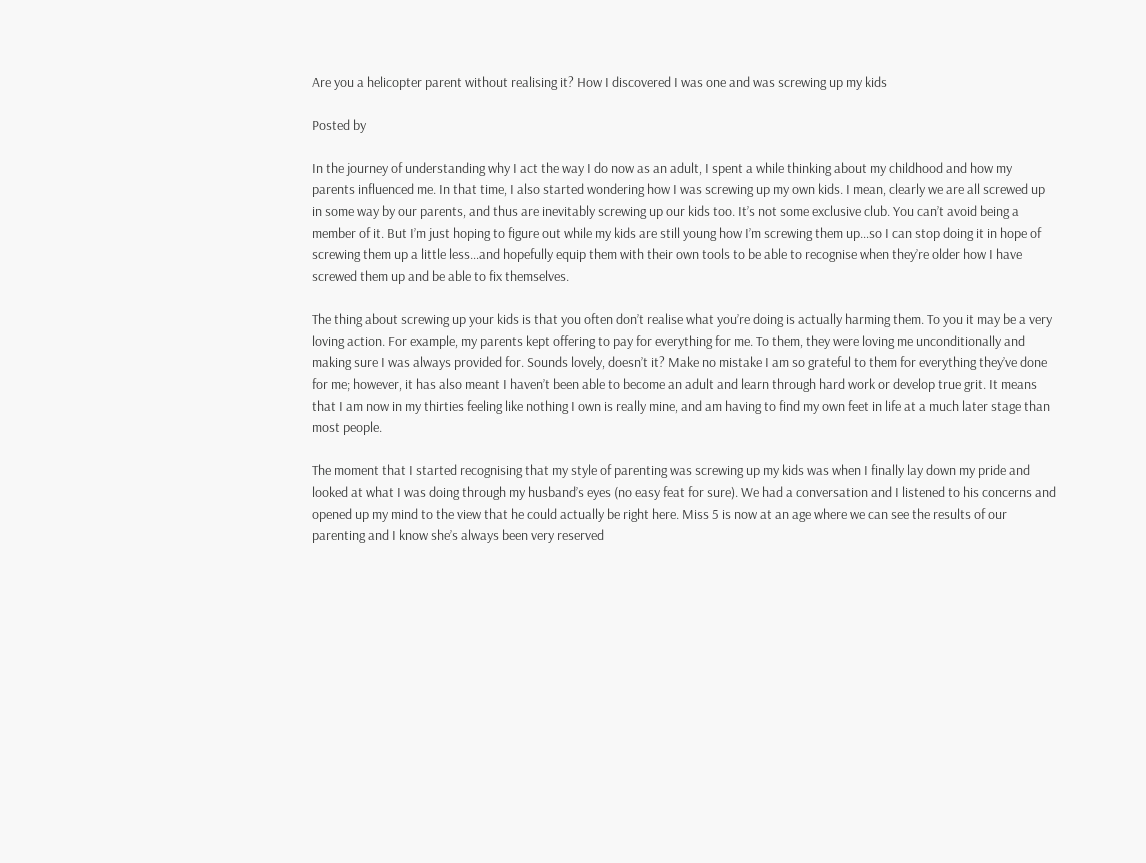Are you a helicopter parent without realising it? How I discovered I was one and was screwing up my kids

Posted by

In the journey of understanding why I act the way I do now as an adult, I spent a while thinking about my childhood and how my parents influenced me. In that time, I also started wondering how I was screwing up my own kids. I mean, clearly we are all screwed up in some way by our parents, and thus are inevitably screwing up our kids too. It’s not some exclusive club. You can’t avoid being a member of it. But I’m just hoping to figure out while my kids are still young how I’m screwing them up…so I can stop doing it in hope of screwing them up a little less…and hopefully equip them with their own tools to be able to recognise when they’re older how I have screwed them up and be able to fix themselves.

The thing about screwing up your kids is that you often don’t realise what you’re doing is actually harming them. To you it may be a very loving action. For example, my parents kept offering to pay for everything for me. To them, they were loving me unconditionally and making sure I was always provided for. Sounds lovely, doesn’t it? Make no mistake I am so grateful to them for everything they’ve done for me; however, it has also meant I haven’t been able to become an adult and learn through hard work or develop true grit. It means that I am now in my thirties feeling like nothing I own is really mine, and am having to find my own feet in life at a much later stage than most people.

The moment that I started recognising that my style of parenting was screwing up my kids was when I finally lay down my pride and looked at what I was doing through my husband’s eyes (no easy feat for sure). We had a conversation and I listened to his concerns and opened up my mind to the view that he could actually be right here. Miss 5 is now at an age where we can see the results of our parenting and I know she’s always been very reserved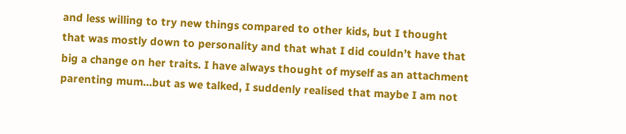and less willing to try new things compared to other kids, but I thought that was mostly down to personality and that what I did couldn’t have that big a change on her traits. I have always thought of myself as an attachment parenting mum…but as we talked, I suddenly realised that maybe I am not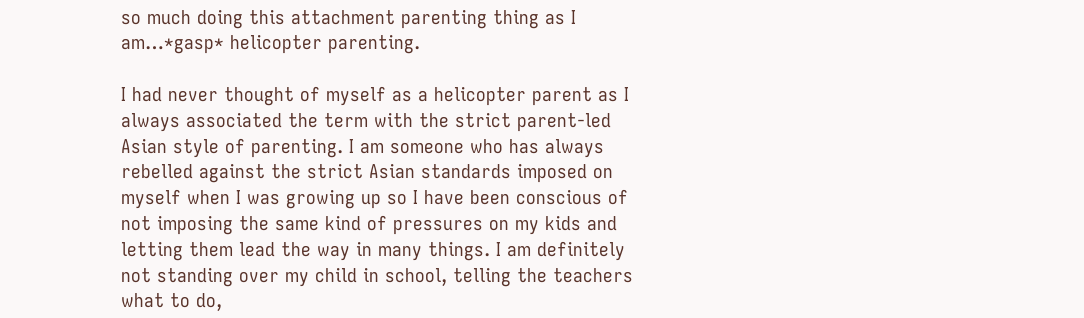so much doing this attachment parenting thing as I am…*gasp* helicopter parenting.

I had never thought of myself as a helicopter parent as I always associated the term with the strict parent-led Asian style of parenting. I am someone who has always rebelled against the strict Asian standards imposed on myself when I was growing up so I have been conscious of not imposing the same kind of pressures on my kids and letting them lead the way in many things. I am definitely not standing over my child in school, telling the teachers what to do,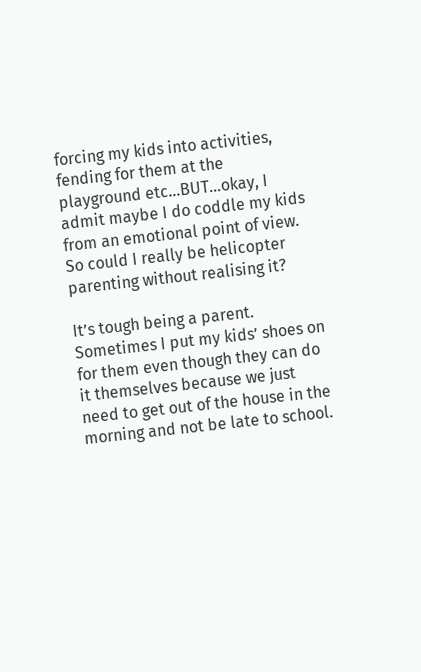forcing my kids into activities, fending for them at the playground etc…BUT…okay, I admit maybe I do coddle my kids from an emotional point of view. So could I really be helicopter parenting without realising it?

It’s tough being a parent. Sometimes I put my kids’ shoes on for them even though they can do it themselves because we just need to get out of the house in the morning and not be late to school.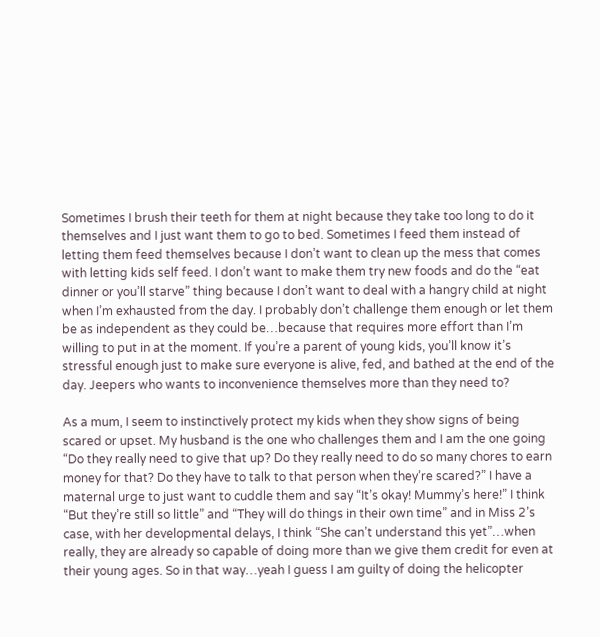Sometimes I brush their teeth for them at night because they take too long to do it themselves and I just want them to go to bed. Sometimes I feed them instead of letting them feed themselves because I don’t want to clean up the mess that comes with letting kids self feed. I don’t want to make them try new foods and do the “eat dinner or you’ll starve” thing because I don’t want to deal with a hangry child at night when I’m exhausted from the day. I probably don’t challenge them enough or let them be as independent as they could be…because that requires more effort than I’m willing to put in at the moment. If you’re a parent of young kids, you’ll know it’s stressful enough just to make sure everyone is alive, fed, and bathed at the end of the day. Jeepers who wants to inconvenience themselves more than they need to?

As a mum, I seem to instinctively protect my kids when they show signs of being scared or upset. My husband is the one who challenges them and I am the one going “Do they really need to give that up? Do they really need to do so many chores to earn money for that? Do they have to talk to that person when they’re scared?” I have a maternal urge to just want to cuddle them and say “It’s okay! Mummy’s here!” I think “But they’re still so little” and “They will do things in their own time” and in Miss 2’s case, with her developmental delays, I think “She can’t understand this yet”…when really, they are already so capable of doing more than we give them credit for even at their young ages. So in that way…yeah I guess I am guilty of doing the helicopter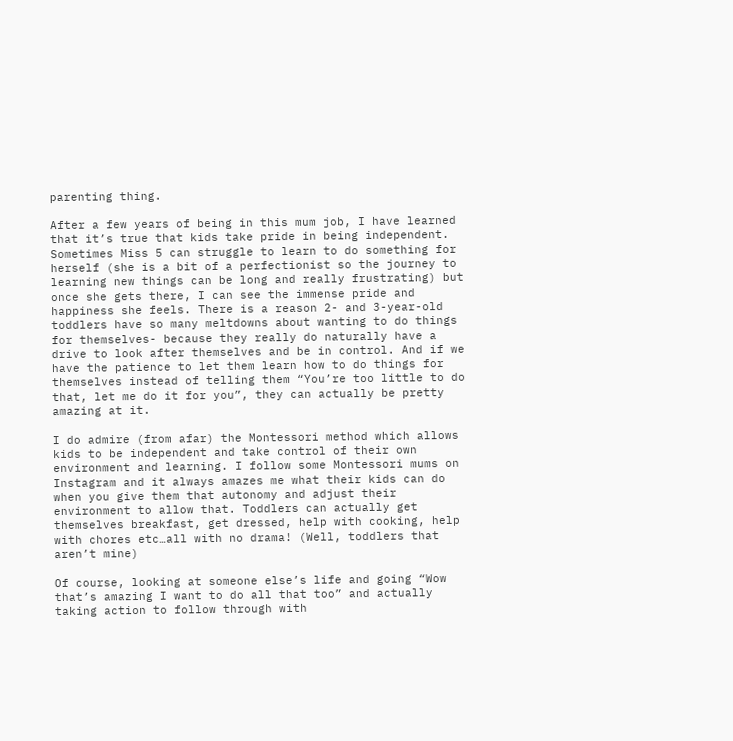parenting thing.

After a few years of being in this mum job, I have learned that it’s true that kids take pride in being independent. Sometimes Miss 5 can struggle to learn to do something for herself (she is a bit of a perfectionist so the journey to learning new things can be long and really frustrating) but once she gets there, I can see the immense pride and happiness she feels. There is a reason 2- and 3-year-old toddlers have so many meltdowns about wanting to do things for themselves- because they really do naturally have a drive to look after themselves and be in control. And if we have the patience to let them learn how to do things for themselves instead of telling them “You’re too little to do that, let me do it for you”, they can actually be pretty amazing at it.

I do admire (from afar) the Montessori method which allows kids to be independent and take control of their own environment and learning. I follow some Montessori mums on Instagram and it always amazes me what their kids can do when you give them that autonomy and adjust their environment to allow that. Toddlers can actually get themselves breakfast, get dressed, help with cooking, help with chores etc…all with no drama! (Well, toddlers that aren’t mine)

Of course, looking at someone else’s life and going “Wow that’s amazing I want to do all that too” and actually taking action to follow through with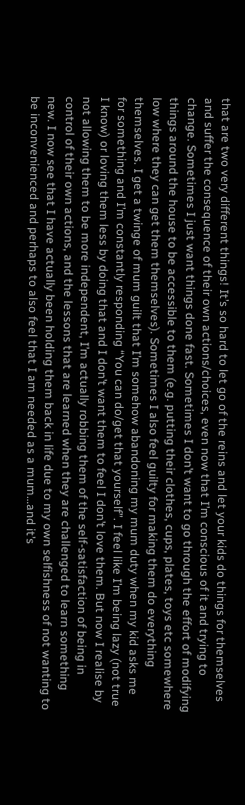that are two very different things! It’s so hard to let go of the reins and let your kids do things for themselves and suffer the consequence of their own actions/choices, even now that I’m conscious of it and trying to change. Sometimes I just want things done fast. Sometimes I don’t want to go through the effort of modifying things around the house to be accessible to them (e.g. putting their clothes, cups, plates, toys etc somewhere low where they can get them themselves). Sometimes I also feel guilty for making them do everything themselves. I get a twinge of mum guilt that I’m somehow abandoning my mum duty when my kid asks me for something and I’m constantly responding “You can do/get that yourself”. I feel like I’m being lazy (not true I know) or loving them less by doing that and I don’t want them to feel I don’t love them. But now I realise by not allowing them to be more independent, I’m actually robbing them of the self-satisfaction of being in control of their own actions, and the lessons that are learned when they are challenged to learn something new. I now see that I have actually been holding them back in life due to my own selfishness of not wanting to be inconvenienced and perhaps to also feel that I am needed as a mum…and it’s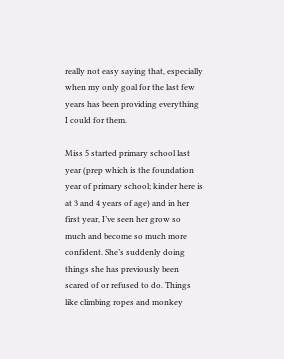really not easy saying that, especially when my only goal for the last few years has been providing everything I could for them.

Miss 5 started primary school last year (prep which is the foundation year of primary school; kinder here is at 3 and 4 years of age) and in her first year, I’ve seen her grow so much and become so much more confident. She’s suddenly doing things she has previously been scared of or refused to do. Things like climbing ropes and monkey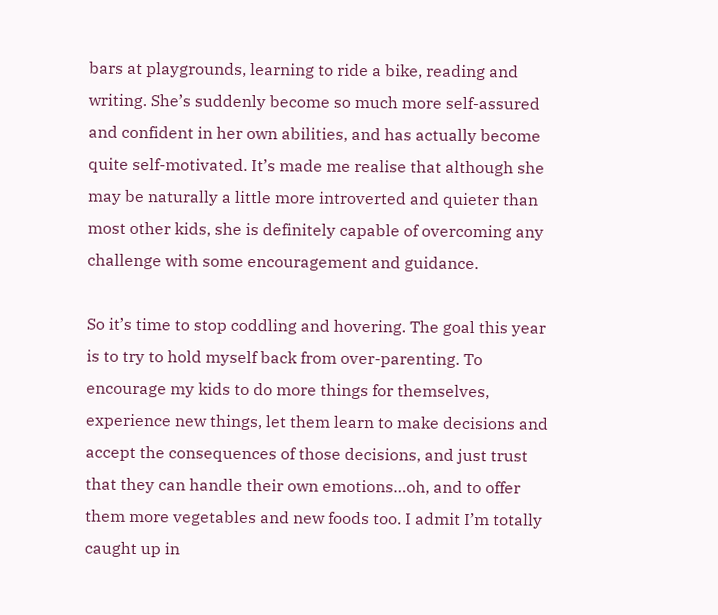bars at playgrounds, learning to ride a bike, reading and writing. She’s suddenly become so much more self-assured and confident in her own abilities, and has actually become quite self-motivated. It’s made me realise that although she may be naturally a little more introverted and quieter than most other kids, she is definitely capable of overcoming any challenge with some encouragement and guidance.

So it’s time to stop coddling and hovering. The goal this year is to try to hold myself back from over-parenting. To encourage my kids to do more things for themselves, experience new things, let them learn to make decisions and accept the consequences of those decisions, and just trust that they can handle their own emotions…oh, and to offer them more vegetables and new foods too. I admit I’m totally caught up in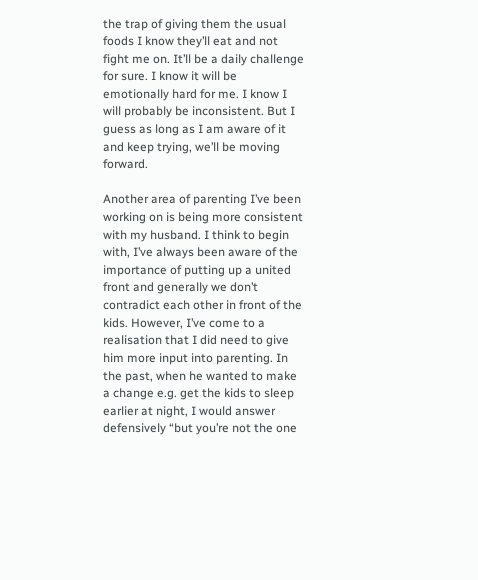the trap of giving them the usual foods I know they’ll eat and not fight me on. It’ll be a daily challenge for sure. I know it will be emotionally hard for me. I know I will probably be inconsistent. But I guess as long as I am aware of it and keep trying, we’ll be moving forward.

Another area of parenting I’ve been working on is being more consistent with my husband. I think to begin with, I’ve always been aware of the importance of putting up a united front and generally we don’t contradict each other in front of the kids. However, I’ve come to a realisation that I did need to give him more input into parenting. In the past, when he wanted to make a change e.g. get the kids to sleep earlier at night, I would answer defensively “but you’re not the one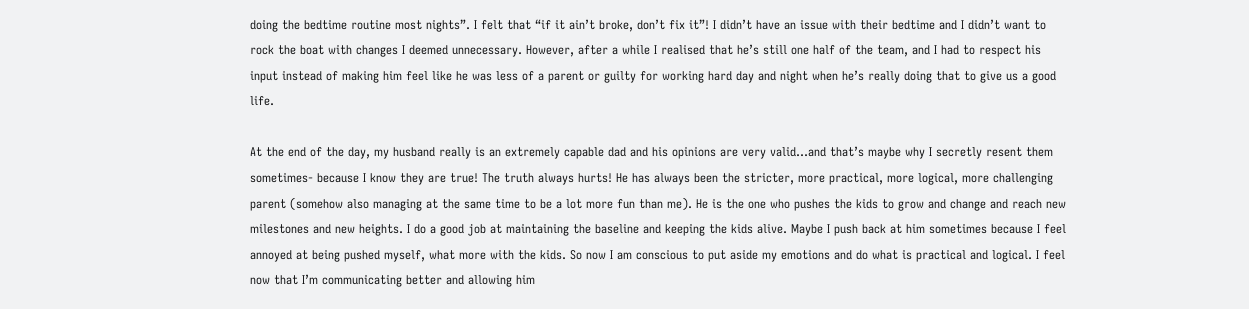doing the bedtime routine most nights”. I felt that “if it ain’t broke, don’t fix it”! I didn’t have an issue with their bedtime and I didn’t want to rock the boat with changes I deemed unnecessary. However, after a while I realised that he’s still one half of the team, and I had to respect his input instead of making him feel like he was less of a parent or guilty for working hard day and night when he’s really doing that to give us a good life.

At the end of the day, my husband really is an extremely capable dad and his opinions are very valid…and that’s maybe why I secretly resent them sometimes- because I know they are true! The truth always hurts! He has always been the stricter, more practical, more logical, more challenging parent (somehow also managing at the same time to be a lot more fun than me). He is the one who pushes the kids to grow and change and reach new milestones and new heights. I do a good job at maintaining the baseline and keeping the kids alive. Maybe I push back at him sometimes because I feel annoyed at being pushed myself, what more with the kids. So now I am conscious to put aside my emotions and do what is practical and logical. I feel now that I’m communicating better and allowing him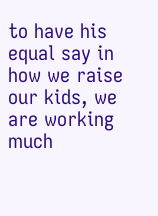to have his equal say in how we raise our kids, we are working much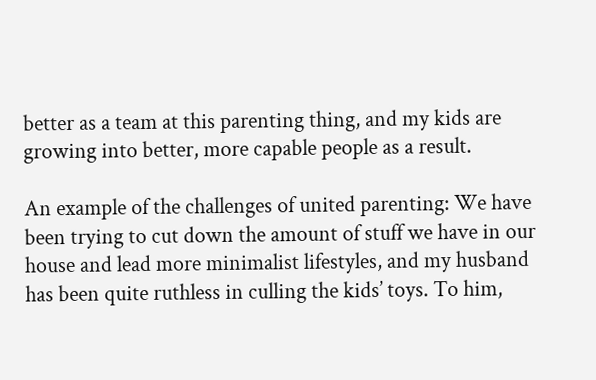better as a team at this parenting thing, and my kids are growing into better, more capable people as a result.

An example of the challenges of united parenting: We have been trying to cut down the amount of stuff we have in our house and lead more minimalist lifestyles, and my husband has been quite ruthless in culling the kids’ toys. To him,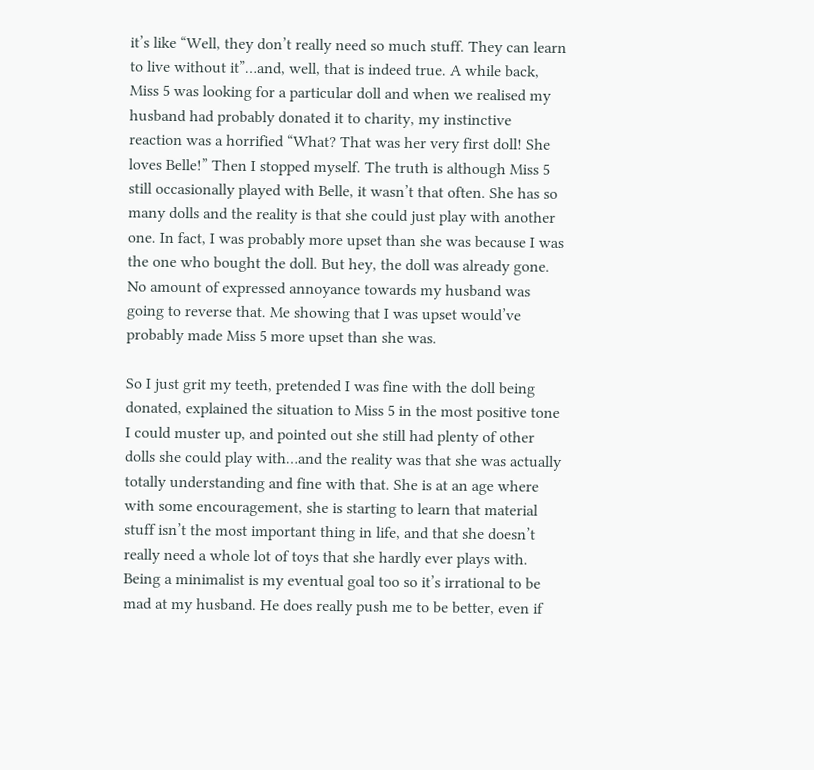it’s like “Well, they don’t really need so much stuff. They can learn to live without it”…and, well, that is indeed true. A while back, Miss 5 was looking for a particular doll and when we realised my husband had probably donated it to charity, my instinctive reaction was a horrified “What? That was her very first doll! She loves Belle!” Then I stopped myself. The truth is although Miss 5 still occasionally played with Belle, it wasn’t that often. She has so many dolls and the reality is that she could just play with another one. In fact, I was probably more upset than she was because I was the one who bought the doll. But hey, the doll was already gone. No amount of expressed annoyance towards my husband was going to reverse that. Me showing that I was upset would’ve probably made Miss 5 more upset than she was.

So I just grit my teeth, pretended I was fine with the doll being donated, explained the situation to Miss 5 in the most positive tone I could muster up, and pointed out she still had plenty of other dolls she could play with…and the reality was that she was actually totally understanding and fine with that. She is at an age where with some encouragement, she is starting to learn that material stuff isn’t the most important thing in life, and that she doesn’t really need a whole lot of toys that she hardly ever plays with. Being a minimalist is my eventual goal too so it’s irrational to be mad at my husband. He does really push me to be better, even if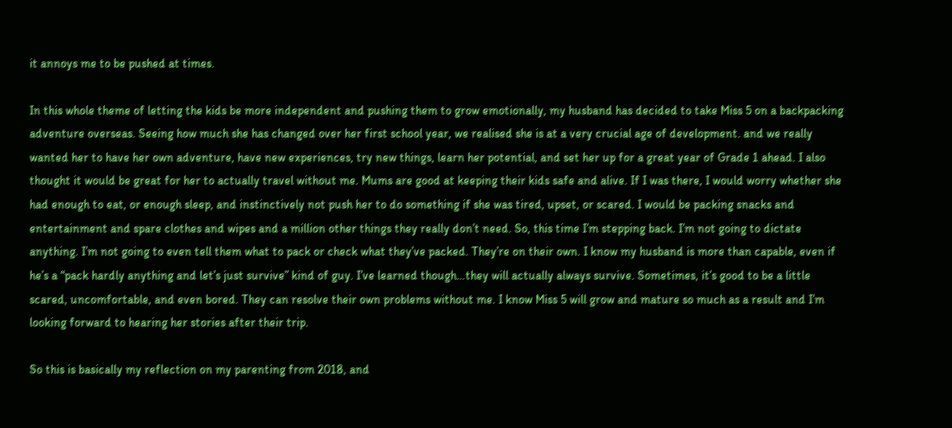it annoys me to be pushed at times.

In this whole theme of letting the kids be more independent and pushing them to grow emotionally, my husband has decided to take Miss 5 on a backpacking adventure overseas. Seeing how much she has changed over her first school year, we realised she is at a very crucial age of development. and we really wanted her to have her own adventure, have new experiences, try new things, learn her potential, and set her up for a great year of Grade 1 ahead. I also thought it would be great for her to actually travel without me. Mums are good at keeping their kids safe and alive. If I was there, I would worry whether she had enough to eat, or enough sleep, and instinctively not push her to do something if she was tired, upset, or scared. I would be packing snacks and entertainment and spare clothes and wipes and a million other things they really don’t need. So, this time I’m stepping back. I’m not going to dictate anything. I’m not going to even tell them what to pack or check what they’ve packed. They’re on their own. I know my husband is more than capable, even if he’s a “pack hardly anything and let’s just survive” kind of guy. I’ve learned though…they will actually always survive. Sometimes, it’s good to be a little scared, uncomfortable, and even bored. They can resolve their own problems without me. I know Miss 5 will grow and mature so much as a result and I’m looking forward to hearing her stories after their trip.

So this is basically my reflection on my parenting from 2018, and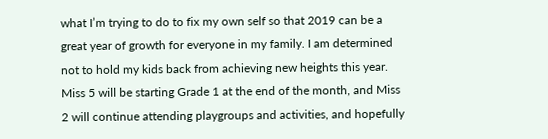what I’m trying to do to fix my own self so that 2019 can be a great year of growth for everyone in my family. I am determined not to hold my kids back from achieving new heights this year. Miss 5 will be starting Grade 1 at the end of the month, and Miss 2 will continue attending playgroups and activities, and hopefully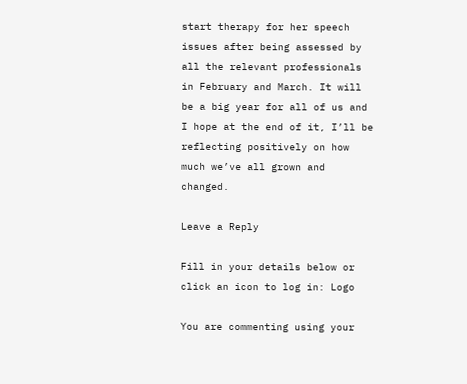start therapy for her speech issues after being assessed by all the relevant professionals in February and March. It will be a big year for all of us and I hope at the end of it, I’ll be reflecting positively on how much we’ve all grown and changed.

Leave a Reply

Fill in your details below or click an icon to log in: Logo

You are commenting using your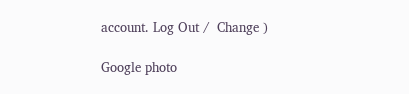account. Log Out /  Change )

Google photo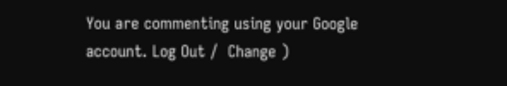You are commenting using your Google account. Log Out /  Change )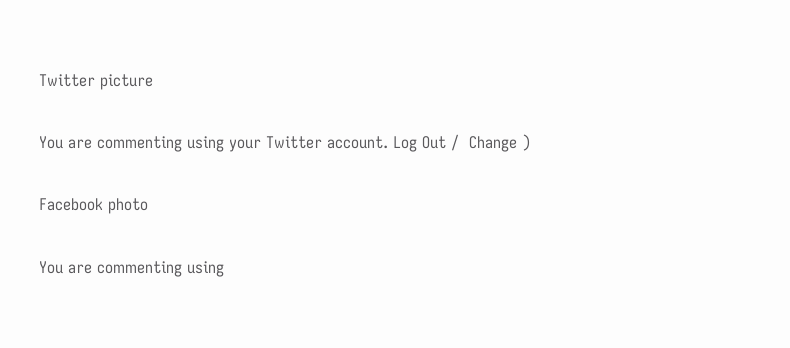Twitter picture

You are commenting using your Twitter account. Log Out /  Change )

Facebook photo

You are commenting using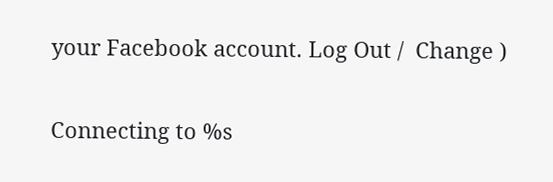your Facebook account. Log Out /  Change )

Connecting to %s